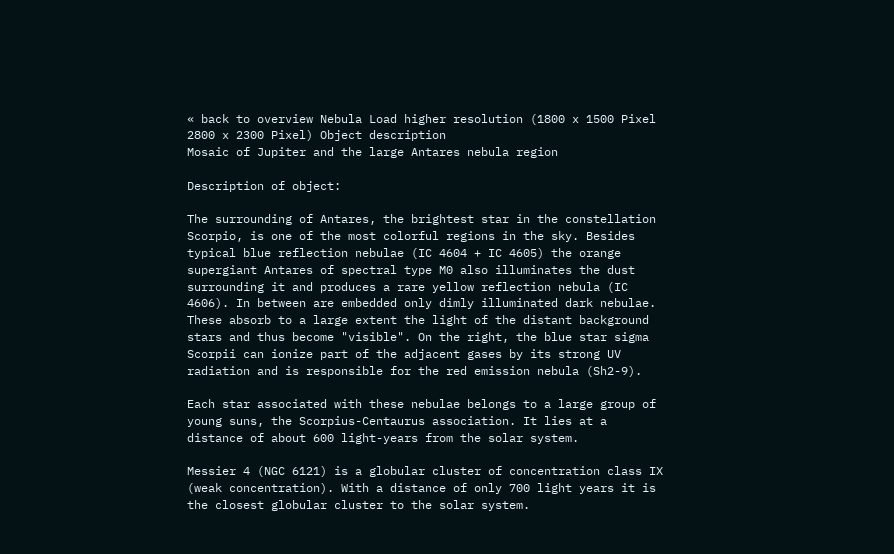« back to overview Nebula Load higher resolution (1800 x 1500 Pixel    2800 x 2300 Pixel) Object description
Mosaic of Jupiter and the large Antares nebula region

Description of object:

The surrounding of Antares, the brightest star in the constellation Scorpio, is one of the most colorful regions in the sky. Besides typical blue reflection nebulae (IC 4604 + IC 4605) the orange supergiant Antares of spectral type M0 also illuminates the dust surrounding it and produces a rare yellow reflection nebula (IC 4606). In between are embedded only dimly illuminated dark nebulae. These absorb to a large extent the light of the distant background stars and thus become "visible". On the right, the blue star sigma Scorpii can ionize part of the adjacent gases by its strong UV radiation and is responsible for the red emission nebula (Sh2-9).

Each star associated with these nebulae belongs to a large group of young suns, the Scorpius-Centaurus association. It lies at a distance of about 600 light-years from the solar system.

Messier 4 (NGC 6121) is a globular cluster of concentration class IX (weak concentration). With a distance of only 700 light years it is the closest globular cluster to the solar system.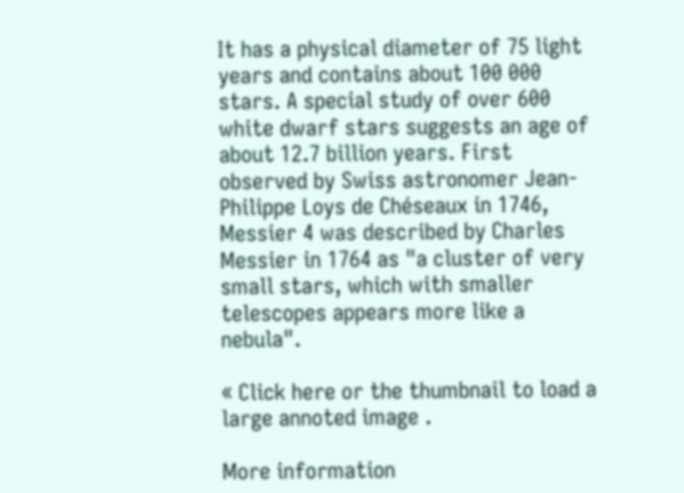It has a physical diameter of 75 light years and contains about 100 000 stars. A special study of over 600 white dwarf stars suggests an age of about 12.7 billion years. First observed by Swiss astronomer Jean-Philippe Loys de Chéseaux in 1746, Messier 4 was described by Charles Messier in 1764 as "a cluster of very small stars, which with smaller telescopes appears more like a nebula".

« Click here or the thumbnail to load a large annoted image .

More information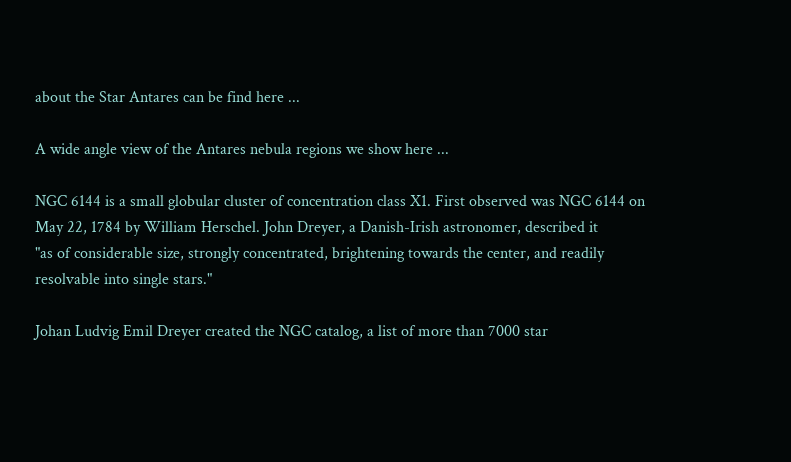about the Star Antares can be find here ...

A wide angle view of the Antares nebula regions we show here ...

NGC 6144 is a small globular cluster of concentration class X1. First observed was NGC 6144 on May 22, 1784 by William Herschel. John Dreyer, a Danish-Irish astronomer, described it
"as of considerable size, strongly concentrated, brightening towards the center, and readily resolvable into single stars."

Johan Ludvig Emil Dreyer created the NGC catalog, a list of more than 7000 star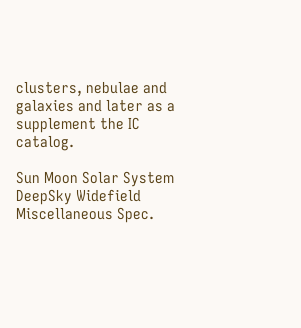clusters, nebulae and galaxies and later as a supplement the IC catalog.

Sun Moon Solar System DeepSky Widefield Miscellaneous Spec.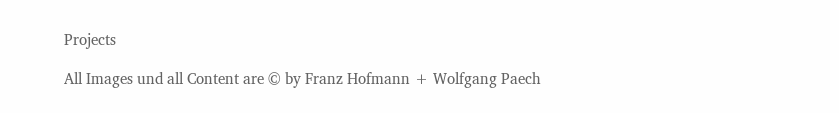Projects

All Images und all Content are © by Franz Hofmann + Wolfgang Paech